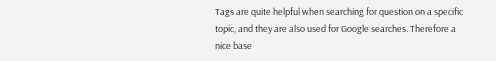Tags are quite helpful when searching for question on a specific topic, and they are also used for Google searches. Therefore a nice base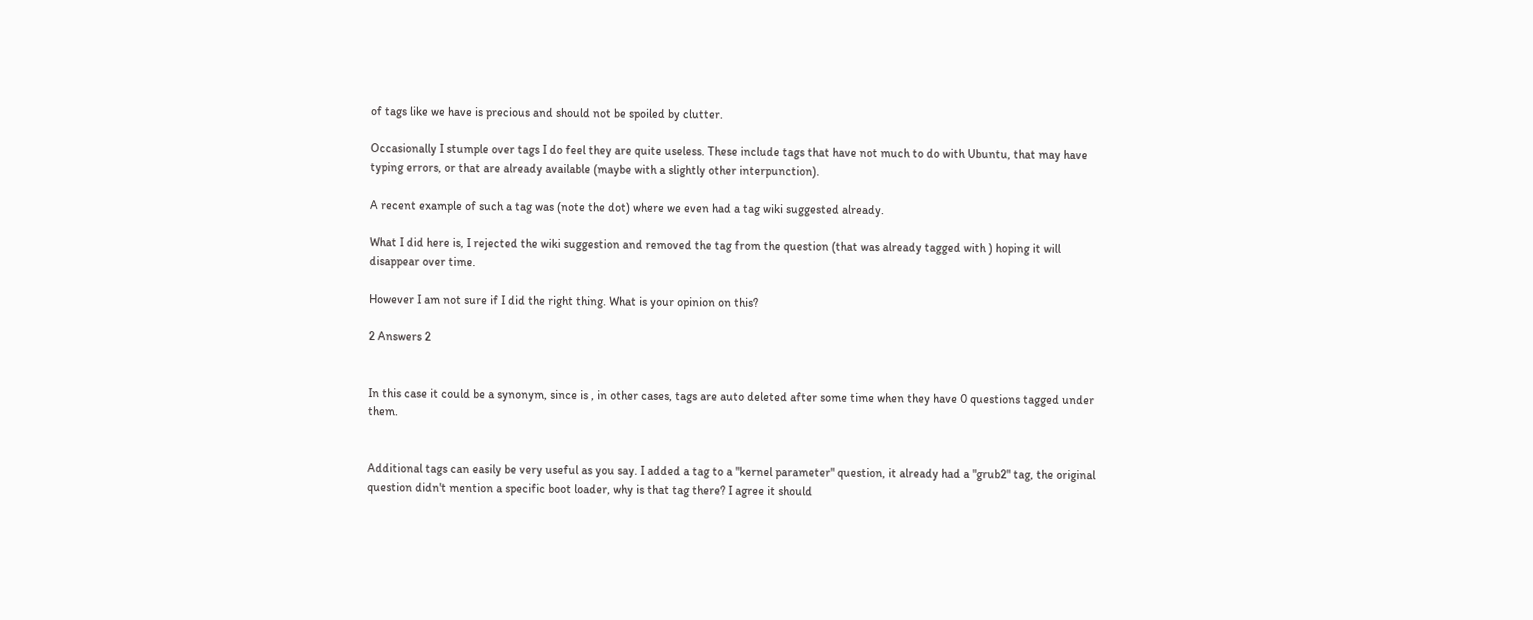of tags like we have is precious and should not be spoiled by clutter.

Occasionally I stumple over tags I do feel they are quite useless. These include tags that have not much to do with Ubuntu, that may have typing errors, or that are already available (maybe with a slightly other interpunction).

A recent example of such a tag was (note the dot) where we even had a tag wiki suggested already.

What I did here is, I rejected the wiki suggestion and removed the tag from the question (that was already tagged with ) hoping it will disappear over time.

However I am not sure if I did the right thing. What is your opinion on this?

2 Answers 2


In this case it could be a synonym, since is , in other cases, tags are auto deleted after some time when they have 0 questions tagged under them.


Additional tags can easily be very useful as you say. I added a tag to a "kernel parameter" question, it already had a "grub2" tag, the original question didn't mention a specific boot loader, why is that tag there? I agree it should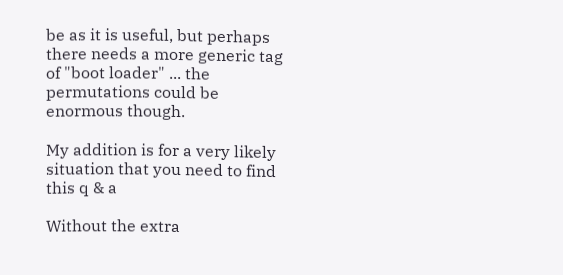be as it is useful, but perhaps there needs a more generic tag of "boot loader" ... the permutations could be enormous though.

My addition is for a very likely situation that you need to find this q & a

Without the extra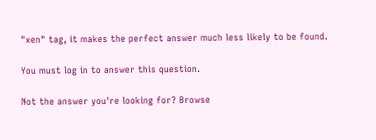"xen" tag, it makes the perfect answer much less likely to be found.

You must log in to answer this question.

Not the answer you're looking for? Browse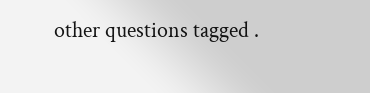other questions tagged .